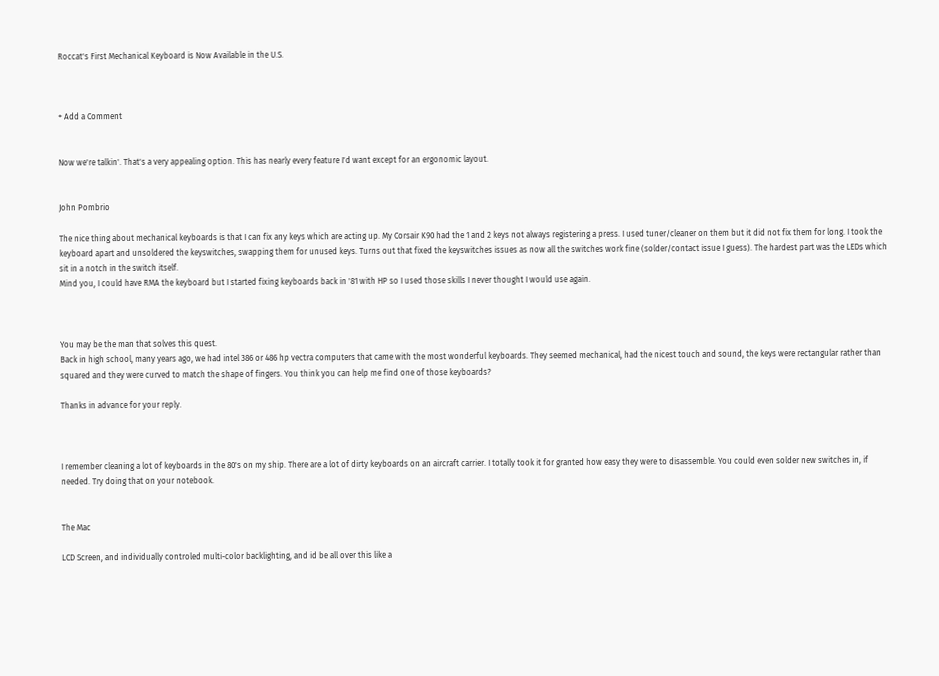Roccat's First Mechanical Keyboard is Now Available in the U.S.



+ Add a Comment


Now we're talkin'. That's a very appealing option. This has nearly every feature I'd want except for an ergonomic layout.


John Pombrio

The nice thing about mechanical keyboards is that I can fix any keys which are acting up. My Corsair K90 had the 1 and 2 keys not always registering a press. I used tuner/cleaner on them but it did not fix them for long. I took the keyboard apart and unsoldered the keyswitches, swapping them for unused keys. Turns out that fixed the keyswitches issues as now all the switches work fine (solder/contact issue I guess). The hardest part was the LEDs which sit in a notch in the switch itself.
Mind you, I could have RMA the keyboard but I started fixing keyboards back in '81 with HP so I used those skills I never thought I would use again.



You may be the man that solves this quest.
Back in high school, many years ago, we had intel 386 or 486 hp vectra computers that came with the most wonderful keyboards. They seemed mechanical, had the nicest touch and sound, the keys were rectangular rather than squared and they were curved to match the shape of fingers. You think you can help me find one of those keyboards?

Thanks in advance for your reply.



I remember cleaning a lot of keyboards in the 80's on my ship. There are a lot of dirty keyboards on an aircraft carrier. I totally took it for granted how easy they were to disassemble. You could even solder new switches in, if needed. Try doing that on your notebook.


The Mac

LCD Screen, and individually controled multi-color backlighting, and id be all over this like a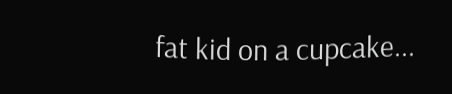fat kid on a cupcake...